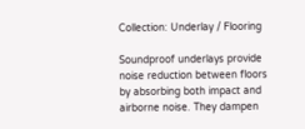Collection: Underlay / Flooring

Soundproof underlays provide noise reduction between floors by absorbing both impact and airborne noise. They dampen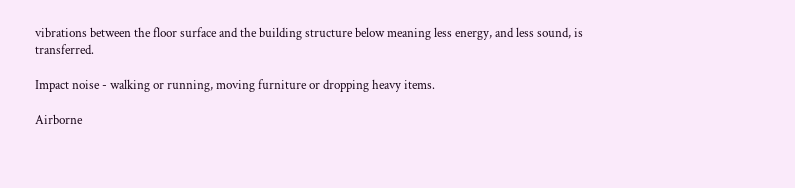vibrations between the floor surface and the building structure below meaning less energy, and less sound, is transferred.

Impact noise - walking or running, moving furniture or dropping heavy items.

Airborne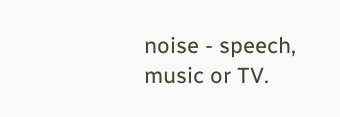noise - speech, music or TV.